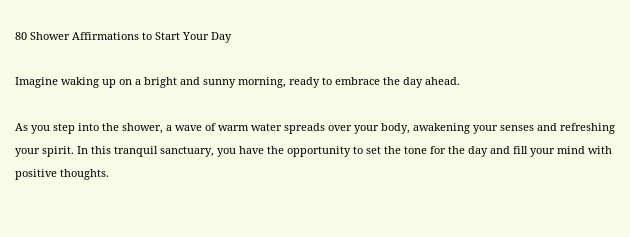80 Shower Affirmations to Start Your Day

Imagine waking up on a bright and sunny morning, ready to embrace the day ahead.

As you step into the shower, a wave of warm water spreads over your body, awakening your senses and refreshing your spirit. In this tranquil sanctuary, you have the opportunity to set the tone for the day and fill your mind with positive thoughts.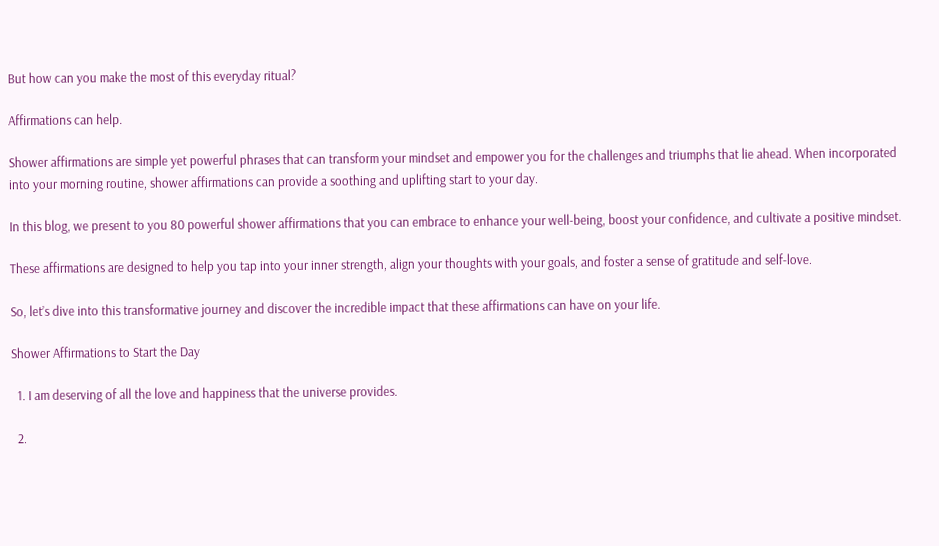But how can you make the most of this everyday ritual?

Affirmations can help.

Shower affirmations are simple yet powerful phrases that can transform your mindset and empower you for the challenges and triumphs that lie ahead. When incorporated into your morning routine, shower affirmations can provide a soothing and uplifting start to your day.

In this blog, we present to you 80 powerful shower affirmations that you can embrace to enhance your well-being, boost your confidence, and cultivate a positive mindset.

These affirmations are designed to help you tap into your inner strength, align your thoughts with your goals, and foster a sense of gratitude and self-love.

So, let’s dive into this transformative journey and discover the incredible impact that these affirmations can have on your life.

Shower Affirmations to Start the Day

  1. I am deserving of all the love and happiness that the universe provides.

  2.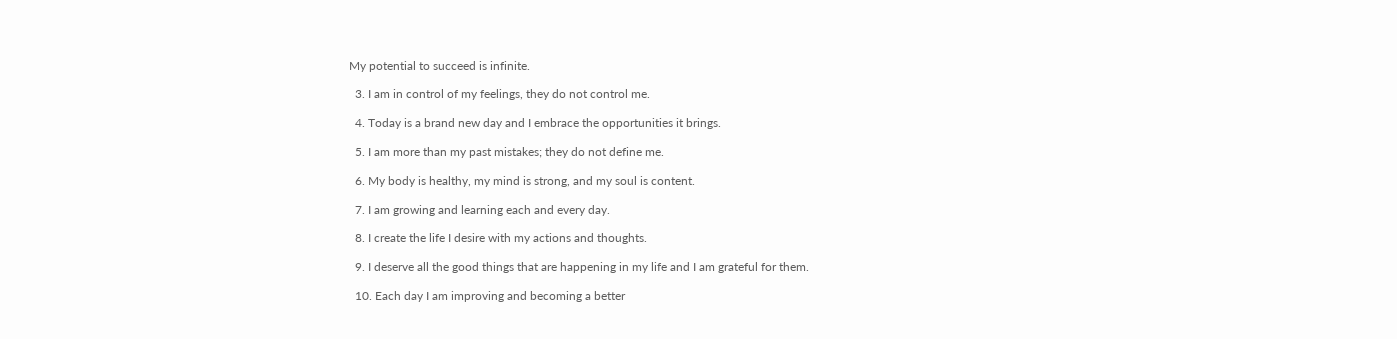My potential to succeed is infinite.

  3. I am in control of my feelings, they do not control me.

  4. Today is a brand new day and I embrace the opportunities it brings.

  5. I am more than my past mistakes; they do not define me.

  6. My body is healthy, my mind is strong, and my soul is content.

  7. I am growing and learning each and every day.

  8. I create the life I desire with my actions and thoughts.

  9. I deserve all the good things that are happening in my life and I am grateful for them.

  10. Each day I am improving and becoming a better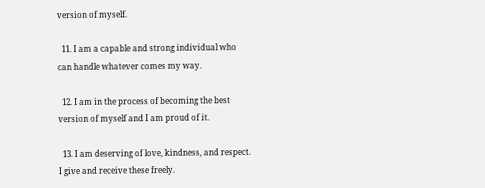version of myself.

  11. I am a capable and strong individual who can handle whatever comes my way.

  12. I am in the process of becoming the best version of myself and I am proud of it.

  13. I am deserving of love, kindness, and respect. I give and receive these freely.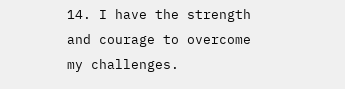14. I have the strength and courage to overcome my challenges.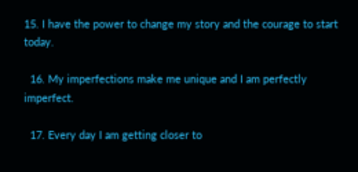15. I have the power to change my story and the courage to start today.

  16. My imperfections make me unique and I am perfectly imperfect.

  17. Every day I am getting closer to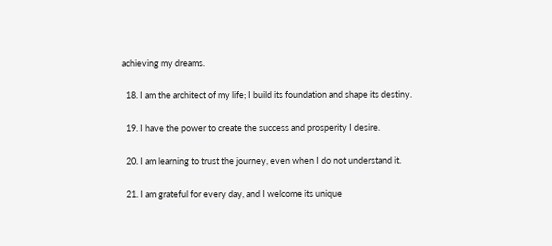achieving my dreams.

  18. I am the architect of my life; I build its foundation and shape its destiny.

  19. I have the power to create the success and prosperity I desire.

  20. I am learning to trust the journey, even when I do not understand it.

  21. I am grateful for every day, and I welcome its unique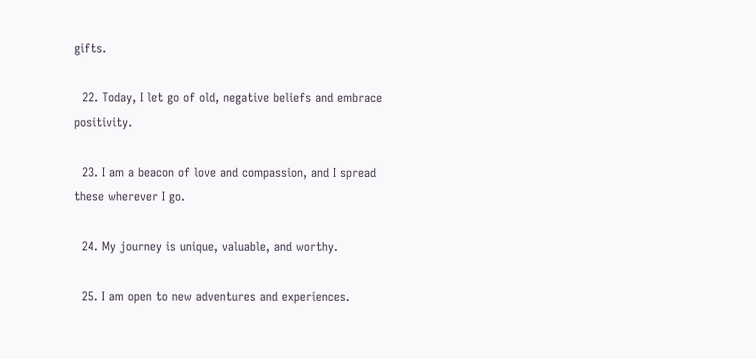gifts.

  22. Today, I let go of old, negative beliefs and embrace positivity.

  23. I am a beacon of love and compassion, and I spread these wherever I go.

  24. My journey is unique, valuable, and worthy.

  25. I am open to new adventures and experiences.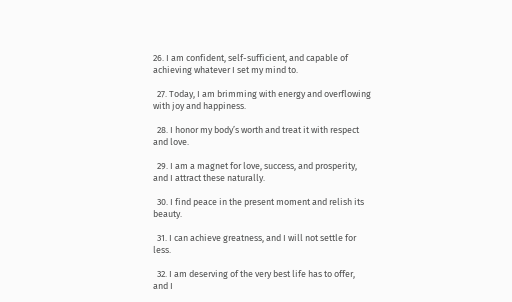26. I am confident, self-sufficient, and capable of achieving whatever I set my mind to.

  27. Today, I am brimming with energy and overflowing with joy and happiness.

  28. I honor my body’s worth and treat it with respect and love.

  29. I am a magnet for love, success, and prosperity, and I attract these naturally.

  30. I find peace in the present moment and relish its beauty.

  31. I can achieve greatness, and I will not settle for less.

  32. I am deserving of the very best life has to offer, and I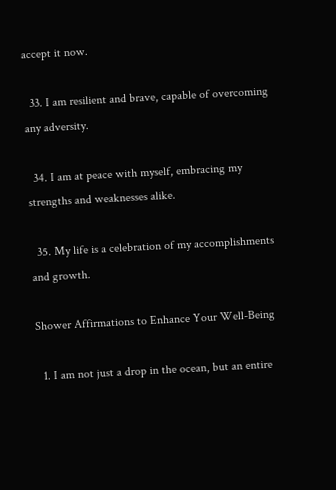accept it now.

  33. I am resilient and brave, capable of overcoming any adversity.

  34. I am at peace with myself, embracing my strengths and weaknesses alike.

  35. My life is a celebration of my accomplishments and growth.

Shower Affirmations to Enhance Your Well-Being

  1. I am not just a drop in the ocean, but an entire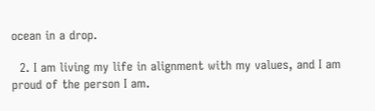ocean in a drop.

  2. I am living my life in alignment with my values, and I am proud of the person I am.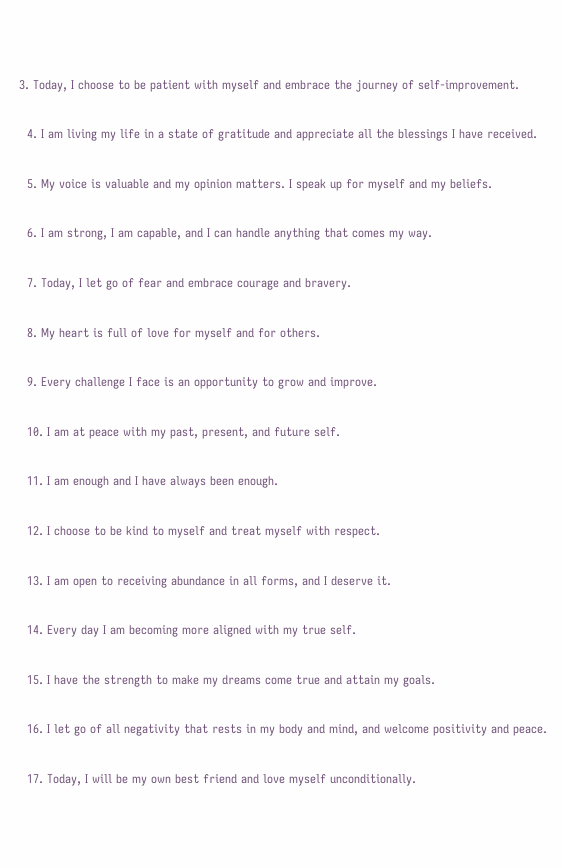3. Today, I choose to be patient with myself and embrace the journey of self-improvement.

  4. I am living my life in a state of gratitude and appreciate all the blessings I have received.

  5. My voice is valuable and my opinion matters. I speak up for myself and my beliefs.

  6. I am strong, I am capable, and I can handle anything that comes my way.

  7. Today, I let go of fear and embrace courage and bravery.

  8. My heart is full of love for myself and for others.

  9. Every challenge I face is an opportunity to grow and improve.

  10. I am at peace with my past, present, and future self.

  11. I am enough and I have always been enough.

  12. I choose to be kind to myself and treat myself with respect.

  13. I am open to receiving abundance in all forms, and I deserve it.

  14. Every day I am becoming more aligned with my true self.

  15. I have the strength to make my dreams come true and attain my goals.

  16. I let go of all negativity that rests in my body and mind, and welcome positivity and peace.

  17. Today, I will be my own best friend and love myself unconditionally.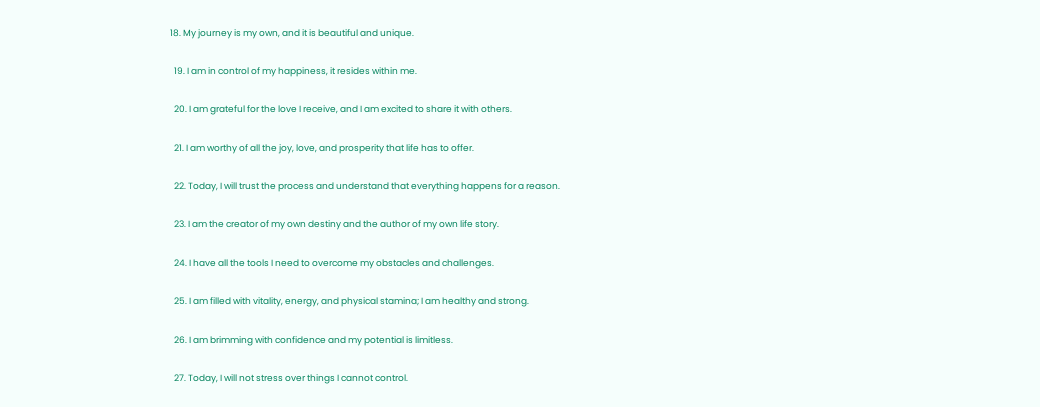18. My journey is my own, and it is beautiful and unique.

  19. I am in control of my happiness, it resides within me.

  20. I am grateful for the love I receive, and I am excited to share it with others.

  21. I am worthy of all the joy, love, and prosperity that life has to offer.

  22. Today, I will trust the process and understand that everything happens for a reason.

  23. I am the creator of my own destiny and the author of my own life story.

  24. I have all the tools I need to overcome my obstacles and challenges.

  25. I am filled with vitality, energy, and physical stamina; I am healthy and strong.

  26. I am brimming with confidence and my potential is limitless.

  27. Today, I will not stress over things I cannot control.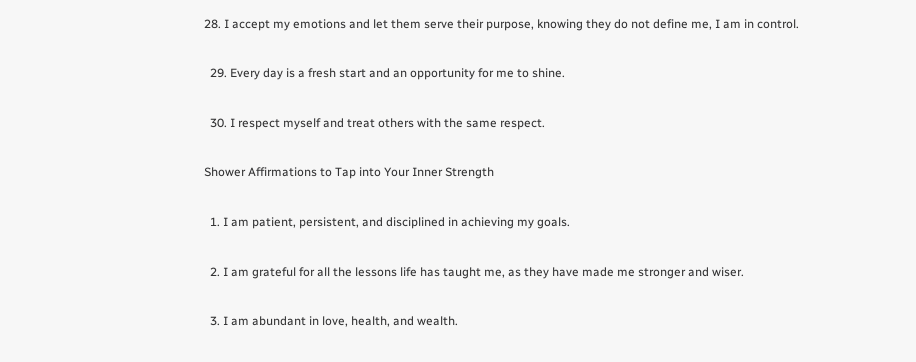28. I accept my emotions and let them serve their purpose, knowing they do not define me, I am in control.

  29. Every day is a fresh start and an opportunity for me to shine.

  30. I respect myself and treat others with the same respect.

Shower Affirmations to Tap into Your Inner Strength

  1. I am patient, persistent, and disciplined in achieving my goals.

  2. I am grateful for all the lessons life has taught me, as they have made me stronger and wiser.

  3. I am abundant in love, health, and wealth.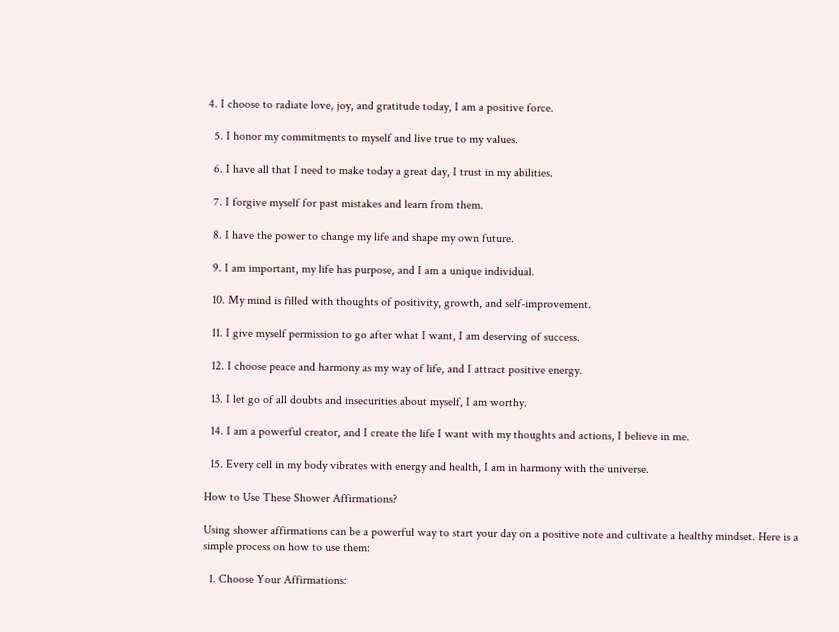4. I choose to radiate love, joy, and gratitude today, I am a positive force.

  5. I honor my commitments to myself and live true to my values.

  6. I have all that I need to make today a great day, I trust in my abilities.

  7. I forgive myself for past mistakes and learn from them.

  8. I have the power to change my life and shape my own future.

  9. I am important, my life has purpose, and I am a unique individual.

  10. My mind is filled with thoughts of positivity, growth, and self-improvement.

  11. I give myself permission to go after what I want, I am deserving of success.

  12. I choose peace and harmony as my way of life, and I attract positive energy.

  13. I let go of all doubts and insecurities about myself, I am worthy.

  14. I am a powerful creator, and I create the life I want with my thoughts and actions, I believe in me.

  15. Every cell in my body vibrates with energy and health, I am in harmony with the universe.

How to Use These Shower Affirmations?

Using shower affirmations can be a powerful way to start your day on a positive note and cultivate a healthy mindset. Here is a simple process on how to use them:

  1. Choose Your Affirmations: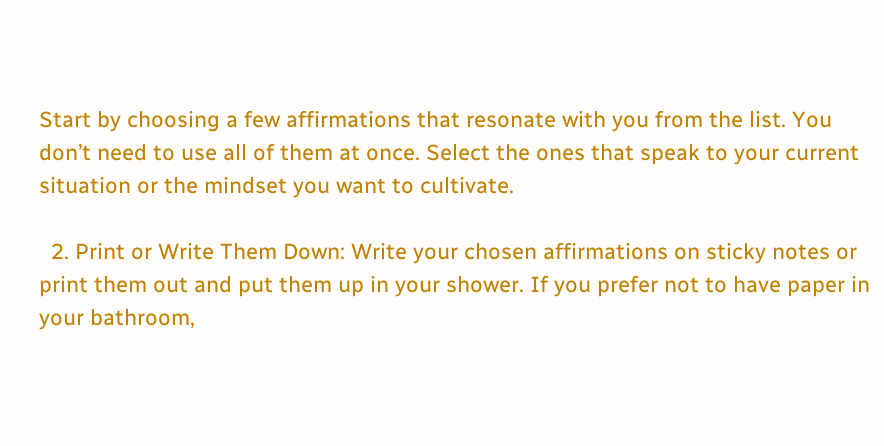Start by choosing a few affirmations that resonate with you from the list. You don’t need to use all of them at once. Select the ones that speak to your current situation or the mindset you want to cultivate.

  2. Print or Write Them Down: Write your chosen affirmations on sticky notes or print them out and put them up in your shower. If you prefer not to have paper in your bathroom,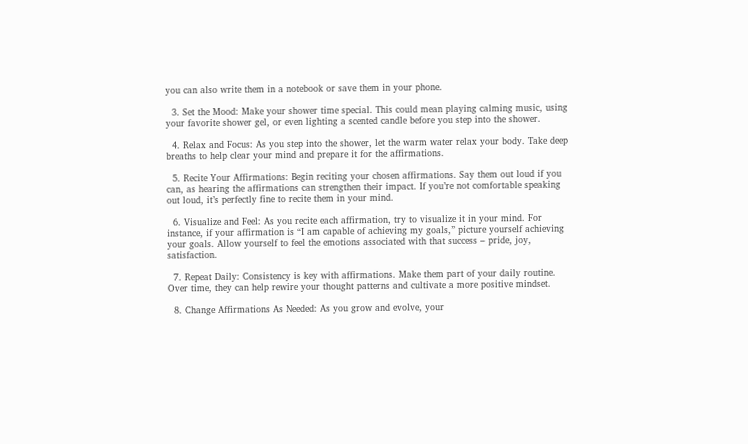you can also write them in a notebook or save them in your phone.

  3. Set the Mood: Make your shower time special. This could mean playing calming music, using your favorite shower gel, or even lighting a scented candle before you step into the shower.

  4. Relax and Focus: As you step into the shower, let the warm water relax your body. Take deep breaths to help clear your mind and prepare it for the affirmations.

  5. Recite Your Affirmations: Begin reciting your chosen affirmations. Say them out loud if you can, as hearing the affirmations can strengthen their impact. If you’re not comfortable speaking out loud, it’s perfectly fine to recite them in your mind.

  6. Visualize and Feel: As you recite each affirmation, try to visualize it in your mind. For instance, if your affirmation is “I am capable of achieving my goals,” picture yourself achieving your goals. Allow yourself to feel the emotions associated with that success – pride, joy, satisfaction.

  7. Repeat Daily: Consistency is key with affirmations. Make them part of your daily routine. Over time, they can help rewire your thought patterns and cultivate a more positive mindset.

  8. Change Affirmations As Needed: As you grow and evolve, your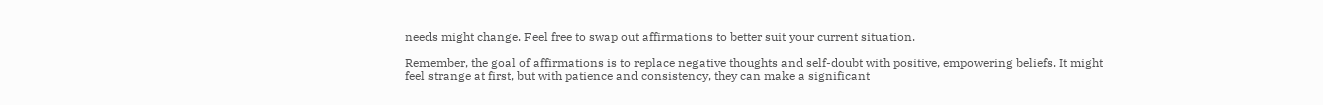needs might change. Feel free to swap out affirmations to better suit your current situation.

Remember, the goal of affirmations is to replace negative thoughts and self-doubt with positive, empowering beliefs. It might feel strange at first, but with patience and consistency, they can make a significant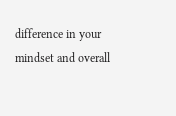difference in your mindset and overall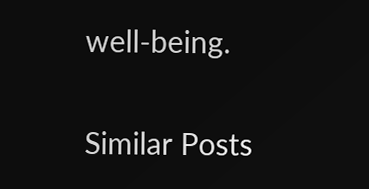well-being.

Similar Posts